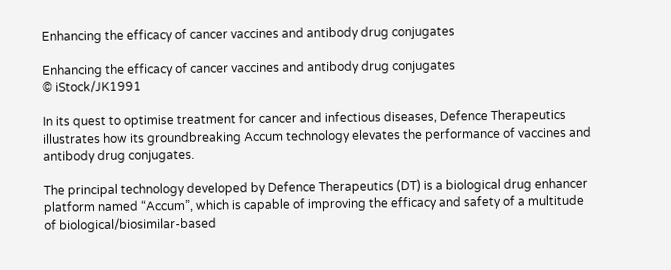Enhancing the efficacy of cancer vaccines and antibody drug conjugates

Enhancing the efficacy of cancer vaccines and antibody drug conjugates
© iStock/JK1991

In its quest to optimise treatment for cancer and infectious diseases, Defence Therapeutics illustrates how its groundbreaking Accum technology elevates the performance of vaccines and antibody drug conjugates.

The principal technology developed by Defence Therapeutics (DT) is a biological drug enhancer platform named “Accum”, which is capable of improving the efficacy and safety of a multitude of biological/biosimilar-based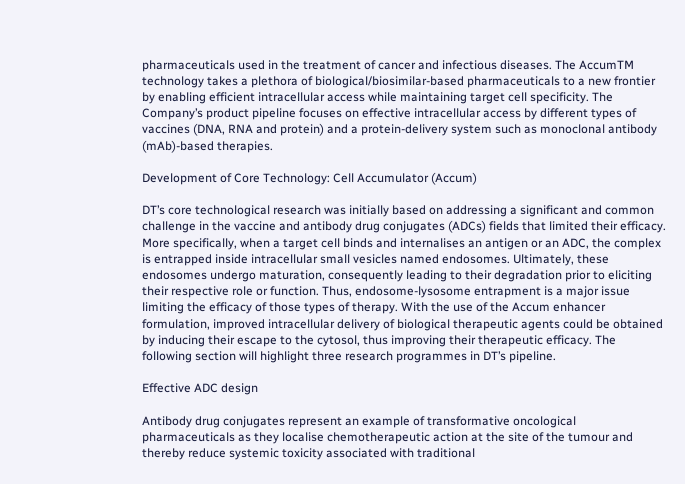pharmaceuticals used in the treatment of cancer and infectious diseases. The AccumTM technology takes a plethora of biological/biosimilar-based pharmaceuticals to a new frontier by enabling efficient intracellular access while maintaining target cell specificity. The Company’s product pipeline focuses on effective intracellular access by different types of vaccines (DNA, RNA and protein) and a protein-delivery system such as monoclonal antibody (mAb)-based therapies.

Development of Core Technology: Cell Accumulator (Accum)

DT’s core technological research was initially based on addressing a significant and common challenge in the vaccine and antibody drug conjugates (ADCs) fields that limited their efficacy. More specifically, when a target cell binds and internalises an antigen or an ADC, the complex is entrapped inside intracellular small vesicles named endosomes. Ultimately, these endosomes undergo maturation, consequently leading to their degradation prior to eliciting their respective role or function. Thus, endosome-lysosome entrapment is a major issue limiting the efficacy of those types of therapy. With the use of the Accum enhancer formulation, improved intracellular delivery of biological therapeutic agents could be obtained by inducing their escape to the cytosol, thus improving their therapeutic efficacy. The following section will highlight three research programmes in DT’s pipeline.

Effective ADC design

Antibody drug conjugates represent an example of transformative oncological pharmaceuticals as they localise chemotherapeutic action at the site of the tumour and thereby reduce systemic toxicity associated with traditional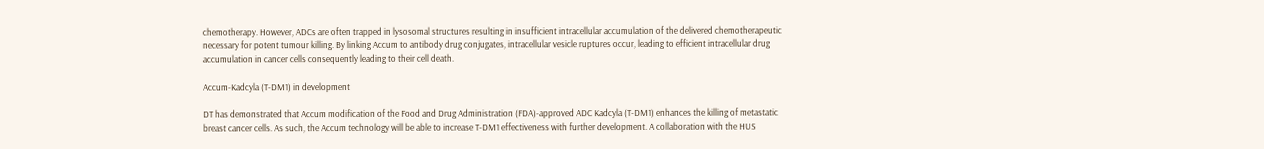chemotherapy. However, ADCs are often trapped in lysosomal structures resulting in insufficient intracellular accumulation of the delivered chemotherapeutic necessary for potent tumour killing. By linking Accum to antibody drug conjugates, intracellular vesicle ruptures occur, leading to efficient intracellular drug accumulation in cancer cells consequently leading to their cell death.

Accum-Kadcyla (T-DM1) in development

DT has demonstrated that Accum modification of the Food and Drug Administration (FDA)-approved ADC Kadcyla (T-DM1) enhances the killing of metastatic breast cancer cells. As such, the Accum technology will be able to increase T-DM1 effectiveness with further development. A collaboration with the HUS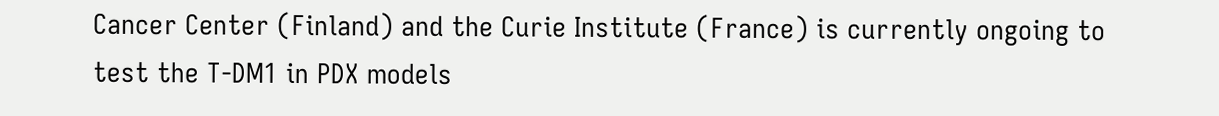Cancer Center (Finland) and the Curie Institute (France) is currently ongoing to test the T-DM1 in PDX models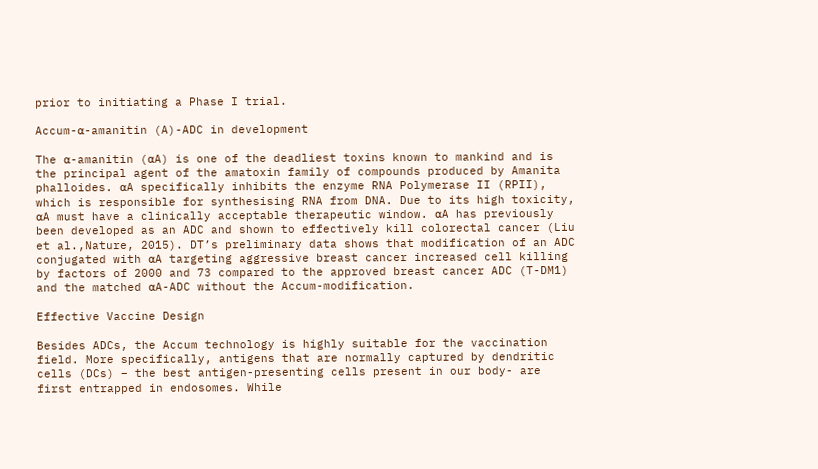prior to initiating a Phase I trial.

Accum-⍺-amanitin (A)-ADC in development

The ⍺-amanitin (⍺A) is one of the deadliest toxins known to mankind and is the principal agent of the amatoxin family of compounds produced by Amanita phalloides. ⍺A specifically inhibits the enzyme RNA Polymerase II (RPII), which is responsible for synthesising RNA from DNA. Due to its high toxicity, ⍺A must have a clinically acceptable therapeutic window. ⍺A has previously been developed as an ADC and shown to effectively kill colorectal cancer (Liu et al.,Nature, 2015). DT’s preliminary data shows that modification of an ADC conjugated with ⍺A targeting aggressive breast cancer increased cell killing by factors of 2000 and 73 compared to the approved breast cancer ADC (T-DM1) and the matched ⍺A-ADC without the Accum-modification.

Effective Vaccine Design

Besides ADCs, the Accum technology is highly suitable for the vaccination field. More specifically, antigens that are normally captured by dendritic cells (DCs) – the best antigen-presenting cells present in our body- are first entrapped in endosomes. While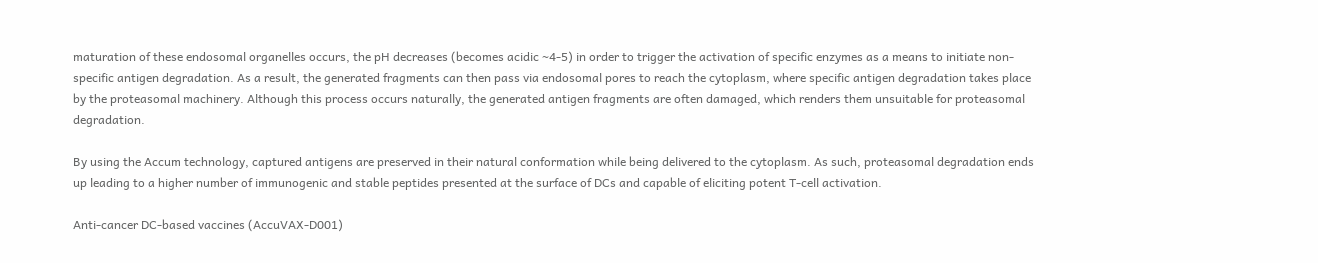maturation of these endosomal organelles occurs, the pH decreases (becomes acidic ⁓4-5) in order to trigger the activation of specific enzymes as a means to initiate non-specific antigen degradation. As a result, the generated fragments can then pass via endosomal pores to reach the cytoplasm, where specific antigen degradation takes place by the proteasomal machinery. Although this process occurs naturally, the generated antigen fragments are often damaged, which renders them unsuitable for proteasomal degradation.

By using the Accum technology, captured antigens are preserved in their natural conformation while being delivered to the cytoplasm. As such, proteasomal degradation ends up leading to a higher number of immunogenic and stable peptides presented at the surface of DCs and capable of eliciting potent T-cell activation.

Anti-cancer DC-based vaccines (AccuVAX-D001)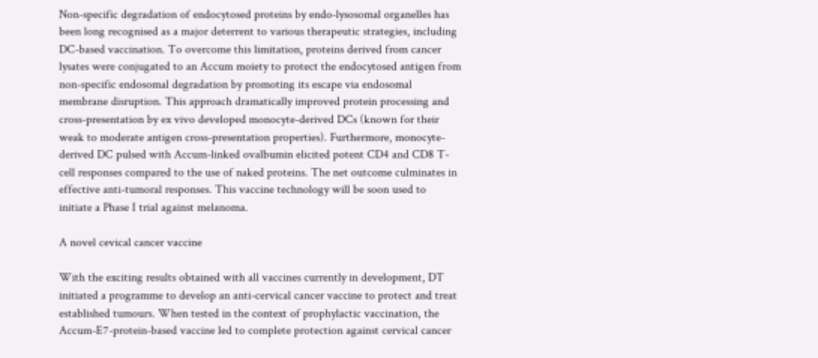Non-specific degradation of endocytosed proteins by endo-lysosomal organelles has been long recognised as a major deterrent to various therapeutic strategies, including DC-based vaccination. To overcome this limitation, proteins derived from cancer lysates were conjugated to an Accum moiety to protect the endocytosed antigen from non-specific endosomal degradation by promoting its escape via endosomal membrane disruption. This approach dramatically improved protein processing and cross-presentation by ex vivo developed monocyte-derived DCs (known for their weak to moderate antigen cross-presentation properties). Furthermore, monocyte-derived DC pulsed with Accum-linked ovalbumin elicited potent CD4 and CD8 T-cell responses compared to the use of naked proteins. The net outcome culminates in effective anti-tumoral responses. This vaccine technology will be soon used to initiate a Phase I trial against melanoma.

A novel cevical cancer vaccine

With the exciting results obtained with all vaccines currently in development, DT initiated a programme to develop an anti-cervical cancer vaccine to protect and treat established tumours. When tested in the context of prophylactic vaccination, the Accum-E7-protein-based vaccine led to complete protection against cervical cancer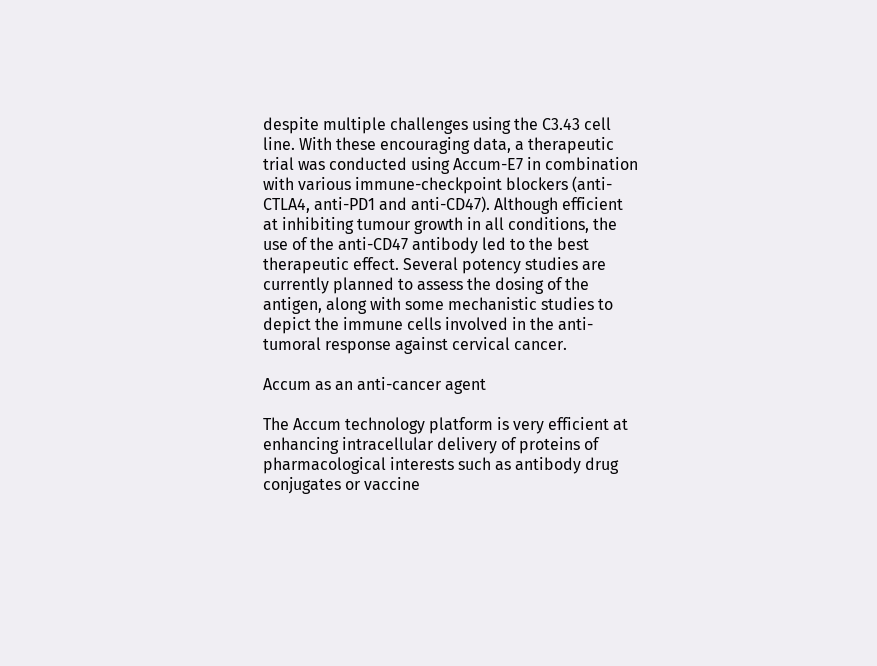despite multiple challenges using the C3.43 cell line. With these encouraging data, a therapeutic trial was conducted using Accum-E7 in combination with various immune-checkpoint blockers (anti-CTLA4, anti-PD1 and anti-CD47). Although efficient at inhibiting tumour growth in all conditions, the use of the anti-CD47 antibody led to the best therapeutic effect. Several potency studies are currently planned to assess the dosing of the antigen, along with some mechanistic studies to depict the immune cells involved in the anti-tumoral response against cervical cancer.

Accum as an anti-cancer agent

The Accum technology platform is very efficient at enhancing intracellular delivery of proteins of pharmacological interests such as antibody drug conjugates or vaccine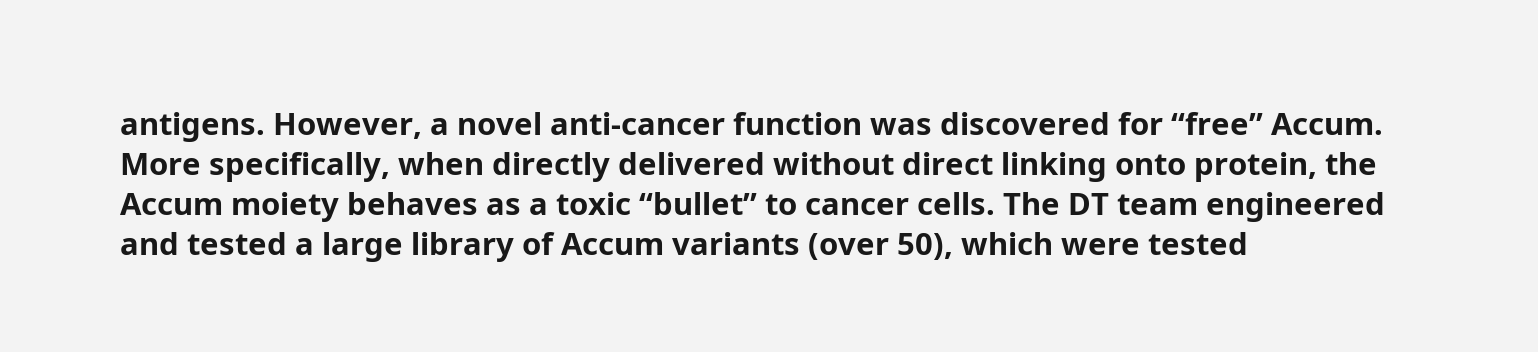antigens. However, a novel anti-cancer function was discovered for “free” Accum. More specifically, when directly delivered without direct linking onto protein, the Accum moiety behaves as a toxic “bullet” to cancer cells. The DT team engineered and tested a large library of Accum variants (over 50), which were tested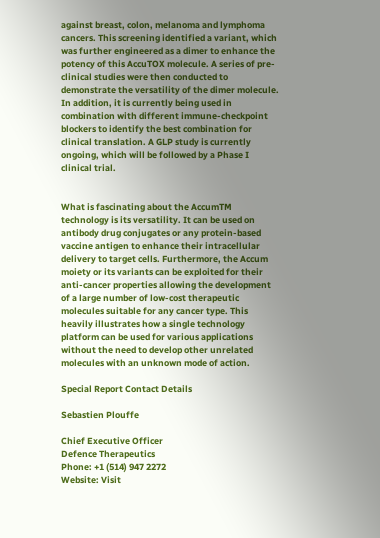against breast, colon, melanoma and lymphoma cancers. This screening identified a variant, which was further engineered as a dimer to enhance the potency of this AccuTOX molecule. A series of pre-clinical studies were then conducted to demonstrate the versatility of the dimer molecule. In addition, it is currently being used in combination with different immune-checkpoint blockers to identify the best combination for clinical translation. A GLP study is currently ongoing, which will be followed by a Phase I clinical trial.


What is fascinating about the AccumTM technology is its versatility. It can be used on antibody drug conjugates or any protein-based vaccine antigen to enhance their intracellular delivery to target cells. Furthermore, the Accum moiety or its variants can be exploited for their anti-cancer properties allowing the development of a large number of low-cost therapeutic molecules suitable for any cancer type. This heavily illustrates how a single technology platform can be used for various applications without the need to develop other unrelated molecules with an unknown mode of action.

Special Report Contact Details

Sebastien Plouffe

Chief Executive Officer
Defence Therapeutics
Phone: +1 (514) 947 2272
Website: Visit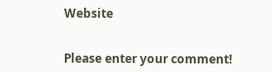Website


Please enter your comment!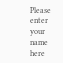Please enter your name here